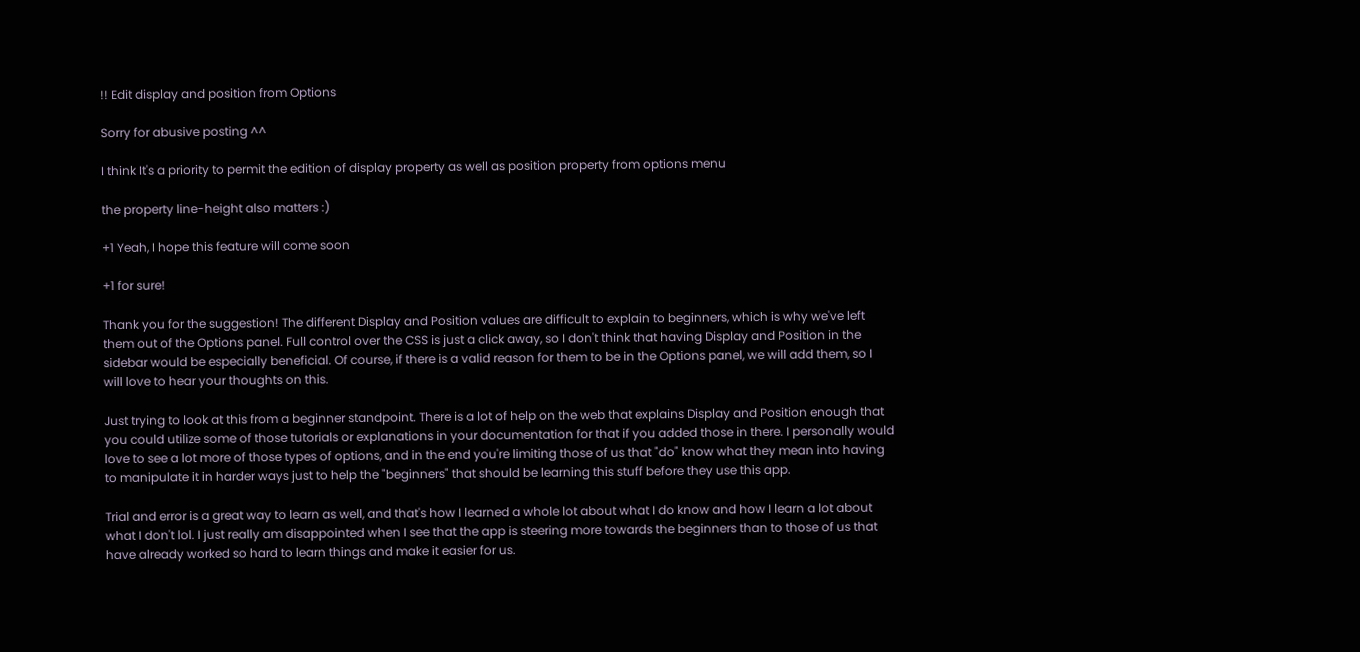!! Edit display and position from Options

Sorry for abusive posting ^^

I think It's a priority to permit the edition of display property as well as position property from options menu

the property line-height also matters :)

+1 Yeah, I hope this feature will come soon

+1 for sure!

Thank you for the suggestion! The different Display and Position values are difficult to explain to beginners, which is why we've left them out of the Options panel. Full control over the CSS is just a click away, so I don't think that having Display and Position in the sidebar would be especially beneficial. Of course, if there is a valid reason for them to be in the Options panel, we will add them, so I will love to hear your thoughts on this.

Just trying to look at this from a beginner standpoint. There is a lot of help on the web that explains Display and Position enough that you could utilize some of those tutorials or explanations in your documentation for that if you added those in there. I personally would love to see a lot more of those types of options, and in the end you're limiting those of us that "do" know what they mean into having to manipulate it in harder ways just to help the "beginners" that should be learning this stuff before they use this app.

Trial and error is a great way to learn as well, and that's how I learned a whole lot about what I do know and how I learn a lot about what I don't lol. I just really am disappointed when I see that the app is steering more towards the beginners than to those of us that have already worked so hard to learn things and make it easier for us.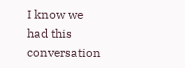I know we had this conversation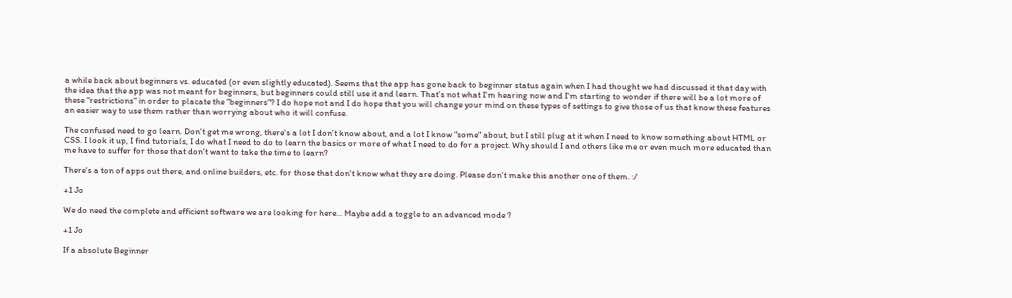a while back about beginners vs. educated (or even slightly educated). Seems that the app has gone back to beginner status again when I had thought we had discussed it that day with the idea that the app was not meant for beginners, but beginners could still use it and learn. That's not what I'm hearing now and I'm starting to wonder if there will be a lot more of these "restrictions" in order to placate the "beginners"? I do hope not and I do hope that you will change your mind on these types of settings to give those of us that know these features an easier way to use them rather than worrying about who it will confuse.

The confused need to go learn. Don't get me wrong, there's a lot I don't know about, and a lot I know "some" about, but I still plug at it when I need to know something about HTML or CSS. I look it up, I find tutorials, I do what I need to do to learn the basics or more of what I need to do for a project. Why should I and others like me or even much more educated than me have to suffer for those that don't want to take the time to learn?

There's a ton of apps out there, and online builders, etc. for those that don't know what they are doing. Please don't make this another one of them. :/

+1 Jo

We do need the complete and efficient software we are looking for here... Maybe add a toggle to an advanced mode ?

+1 Jo

If a absolute Beginner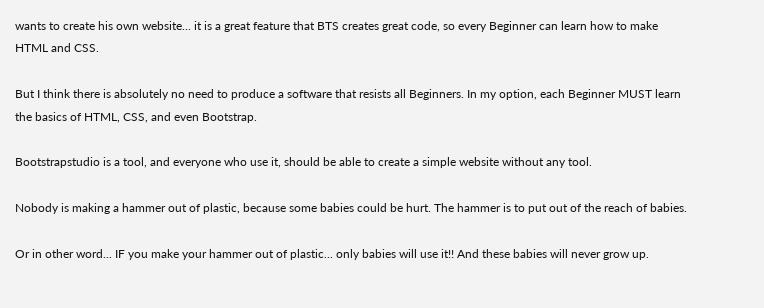wants to create his own website... it is a great feature that BTS creates great code, so every Beginner can learn how to make HTML and CSS.

But I think there is absolutely no need to produce a software that resists all Beginners. In my option, each Beginner MUST learn the basics of HTML, CSS, and even Bootstrap.

Bootstrapstudio is a tool, and everyone who use it, should be able to create a simple website without any tool.

Nobody is making a hammer out of plastic, because some babies could be hurt. The hammer is to put out of the reach of babies.

Or in other word... IF you make your hammer out of plastic... only babies will use it!! And these babies will never grow up.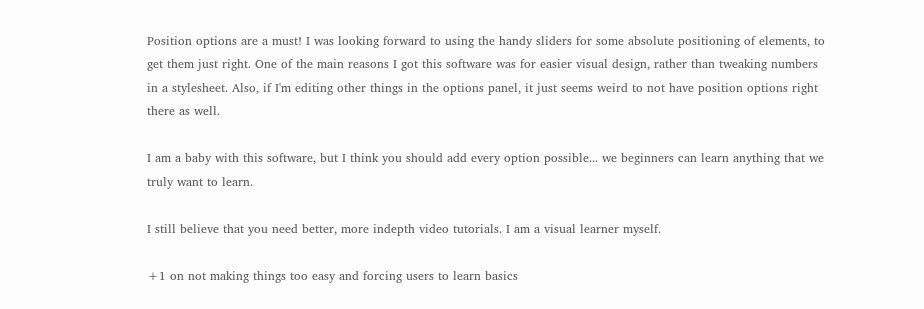Position options are a must! I was looking forward to using the handy sliders for some absolute positioning of elements, to get them just right. One of the main reasons I got this software was for easier visual design, rather than tweaking numbers in a stylesheet. Also, if I'm editing other things in the options panel, it just seems weird to not have position options right there as well.

I am a baby with this software, but I think you should add every option possible... we beginners can learn anything that we truly want to learn.

I still believe that you need better, more indepth video tutorials. I am a visual learner myself.

+1 on not making things too easy and forcing users to learn basics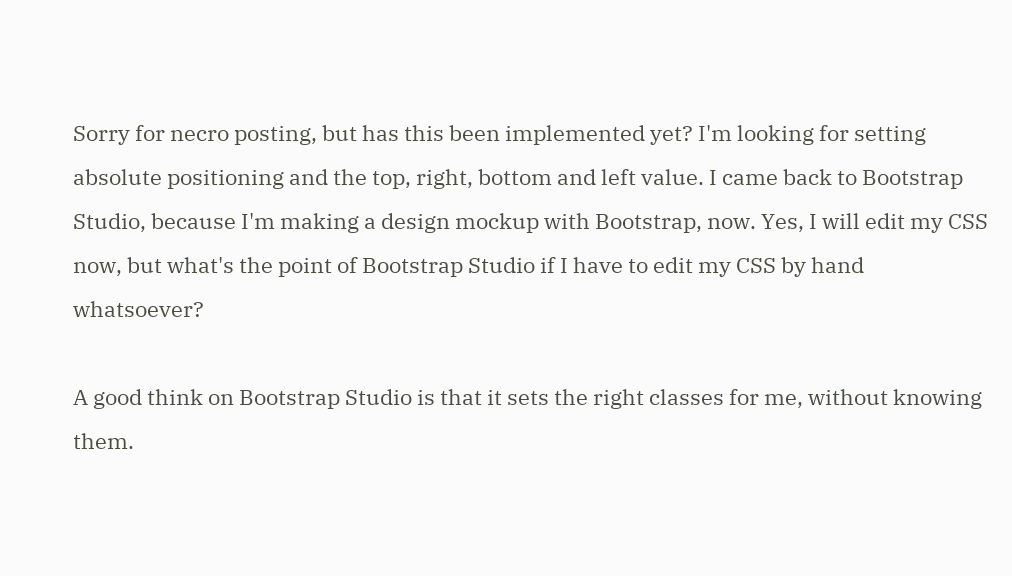Sorry for necro posting, but has this been implemented yet? I'm looking for setting absolute positioning and the top, right, bottom and left value. I came back to Bootstrap Studio, because I'm making a design mockup with Bootstrap, now. Yes, I will edit my CSS now, but what's the point of Bootstrap Studio if I have to edit my CSS by hand whatsoever?

A good think on Bootstrap Studio is that it sets the right classes for me, without knowing them.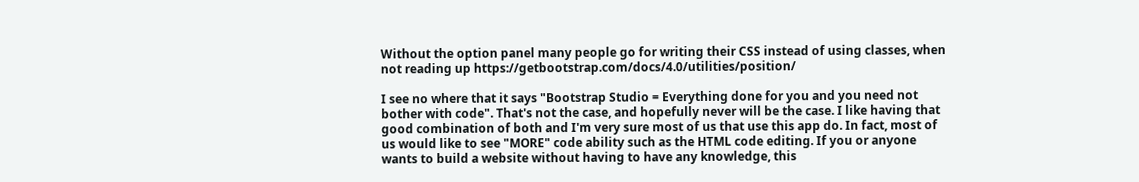Without the option panel many people go for writing their CSS instead of using classes, when not reading up https://getbootstrap.com/docs/4.0/utilities/position/

I see no where that it says "Bootstrap Studio = Everything done for you and you need not bother with code". That's not the case, and hopefully never will be the case. I like having that good combination of both and I'm very sure most of us that use this app do. In fact, most of us would like to see "MORE" code ability such as the HTML code editing. If you or anyone wants to build a website without having to have any knowledge, this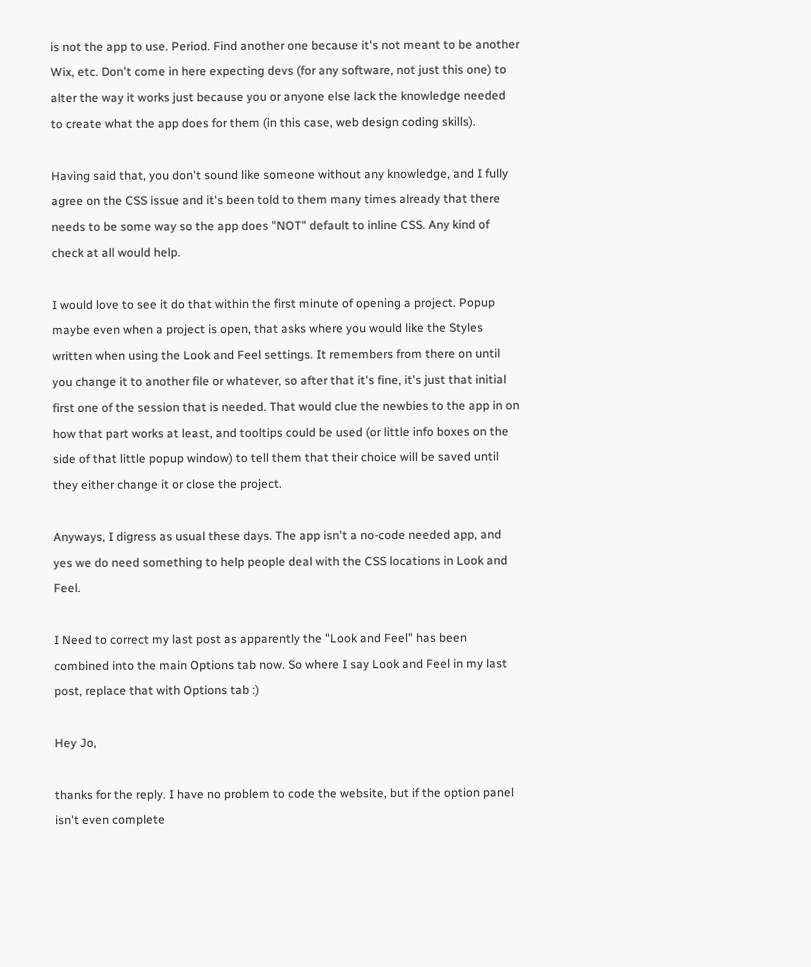is not the app to use. Period. Find another one because it's not meant to be another Wix, etc. Don't come in here expecting devs (for any software, not just this one) to alter the way it works just because you or anyone else lack the knowledge needed to create what the app does for them (in this case, web design coding skills).

Having said that, you don't sound like someone without any knowledge, and I fully agree on the CSS issue and it's been told to them many times already that there needs to be some way so the app does "NOT" default to inline CSS. Any kind of check at all would help.

I would love to see it do that within the first minute of opening a project. Popup maybe even when a project is open, that asks where you would like the Styles written when using the Look and Feel settings. It remembers from there on until you change it to another file or whatever, so after that it's fine, it's just that initial first one of the session that is needed. That would clue the newbies to the app in on how that part works at least, and tooltips could be used (or little info boxes on the side of that little popup window) to tell them that their choice will be saved until they either change it or close the project.

Anyways, I digress as usual these days. The app isn't a no-code needed app, and yes we do need something to help people deal with the CSS locations in Look and Feel.

I Need to correct my last post as apparently the "Look and Feel" has been combined into the main Options tab now. So where I say Look and Feel in my last post, replace that with Options tab :)

Hey Jo,

thanks for the reply. I have no problem to code the website, but if the option panel isn't even complete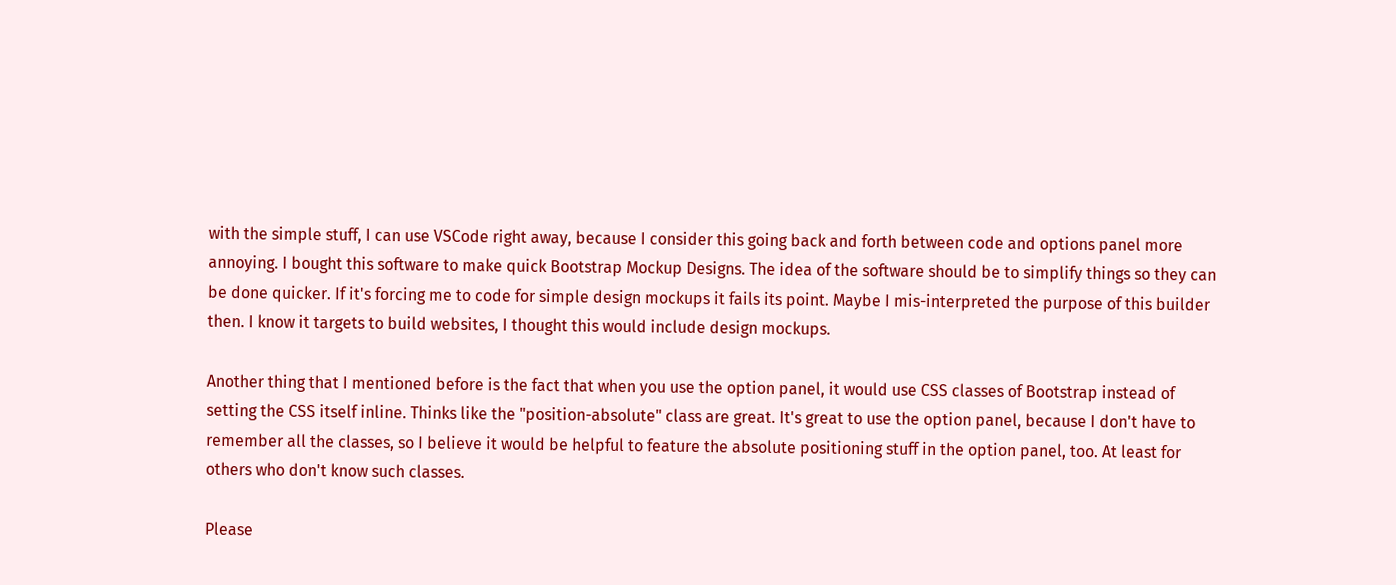with the simple stuff, I can use VSCode right away, because I consider this going back and forth between code and options panel more annoying. I bought this software to make quick Bootstrap Mockup Designs. The idea of the software should be to simplify things so they can be done quicker. If it's forcing me to code for simple design mockups it fails its point. Maybe I mis-interpreted the purpose of this builder then. I know it targets to build websites, I thought this would include design mockups.

Another thing that I mentioned before is the fact that when you use the option panel, it would use CSS classes of Bootstrap instead of setting the CSS itself inline. Thinks like the "position-absolute" class are great. It's great to use the option panel, because I don't have to remember all the classes, so I believe it would be helpful to feature the absolute positioning stuff in the option panel, too. At least for others who don't know such classes.

Please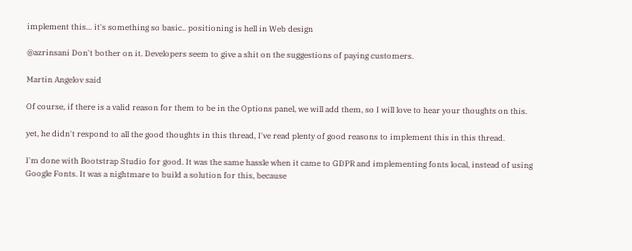implement this... it's something so basic.. positioning is hell in Web design

@azrinsani Don't bother on it. Developers seem to give a shit on the suggestions of paying customers.

Martin Angelov said

Of course, if there is a valid reason for them to be in the Options panel, we will add them, so I will love to hear your thoughts on this.

yet, he didn't respond to all the good thoughts in this thread, I've read plenty of good reasons to implement this in this thread.

I'm done with Bootstrap Studio for good. It was the same hassle when it came to GDPR and implementing fonts local, instead of using Google Fonts. It was a nightmare to build a solution for this, because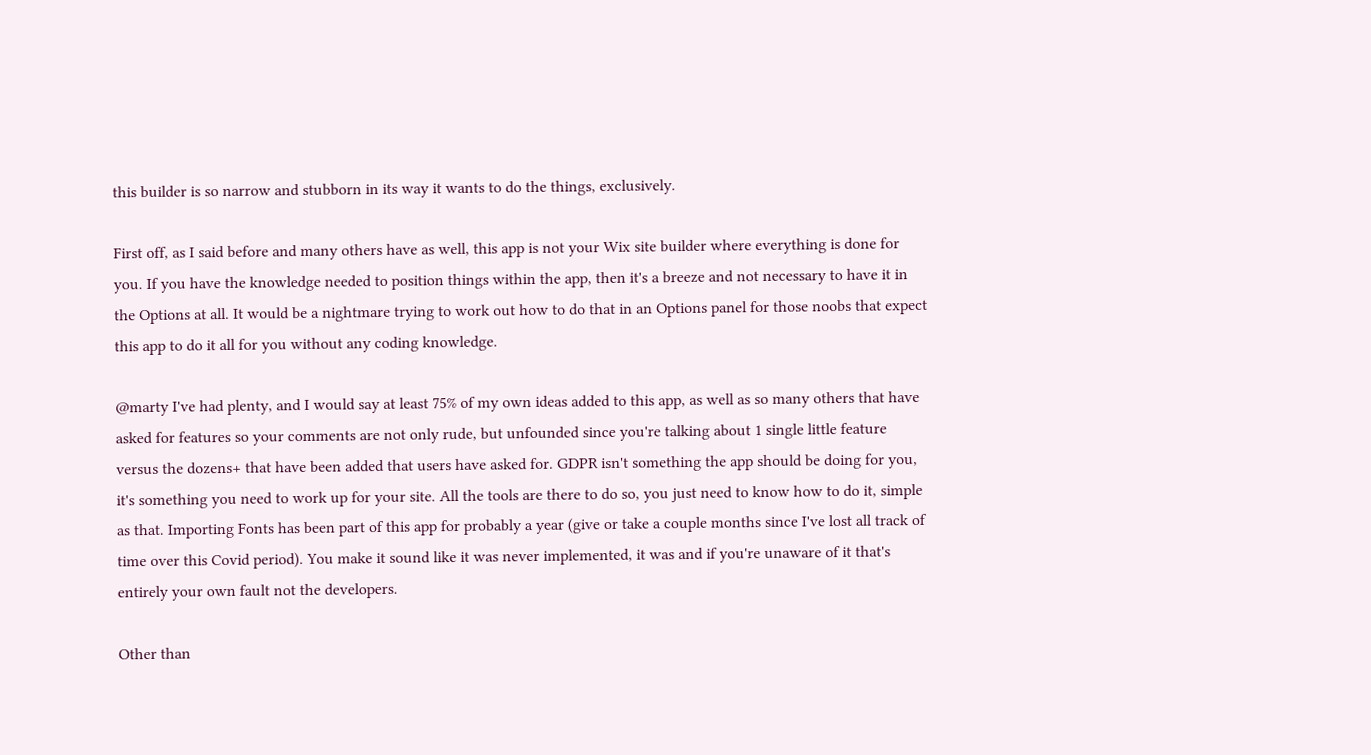this builder is so narrow and stubborn in its way it wants to do the things, exclusively.

First off, as I said before and many others have as well, this app is not your Wix site builder where everything is done for you. If you have the knowledge needed to position things within the app, then it's a breeze and not necessary to have it in the Options at all. It would be a nightmare trying to work out how to do that in an Options panel for those noobs that expect this app to do it all for you without any coding knowledge.

@marty I've had plenty, and I would say at least 75% of my own ideas added to this app, as well as so many others that have asked for features so your comments are not only rude, but unfounded since you're talking about 1 single little feature versus the dozens+ that have been added that users have asked for. GDPR isn't something the app should be doing for you, it's something you need to work up for your site. All the tools are there to do so, you just need to know how to do it, simple as that. Importing Fonts has been part of this app for probably a year (give or take a couple months since I've lost all track of time over this Covid period). You make it sound like it was never implemented, it was and if you're unaware of it that's entirely your own fault not the developers.

Other than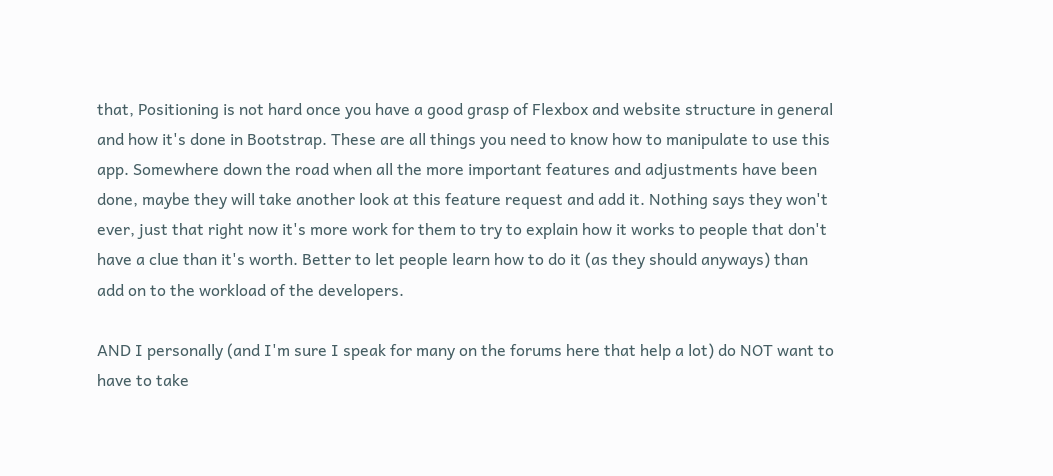that, Positioning is not hard once you have a good grasp of Flexbox and website structure in general and how it's done in Bootstrap. These are all things you need to know how to manipulate to use this app. Somewhere down the road when all the more important features and adjustments have been done, maybe they will take another look at this feature request and add it. Nothing says they won't ever, just that right now it's more work for them to try to explain how it works to people that don't have a clue than it's worth. Better to let people learn how to do it (as they should anyways) than add on to the workload of the developers.

AND I personally (and I'm sure I speak for many on the forums here that help a lot) do NOT want to have to take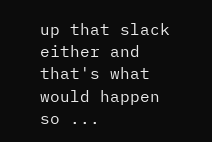up that slack either and that's what would happen so ...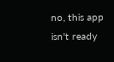no, this app isn't ready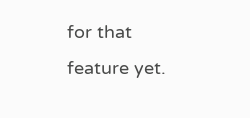for that feature yet.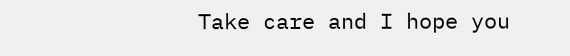Take care and I hope you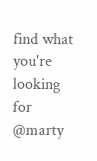find what you're looking for @marty